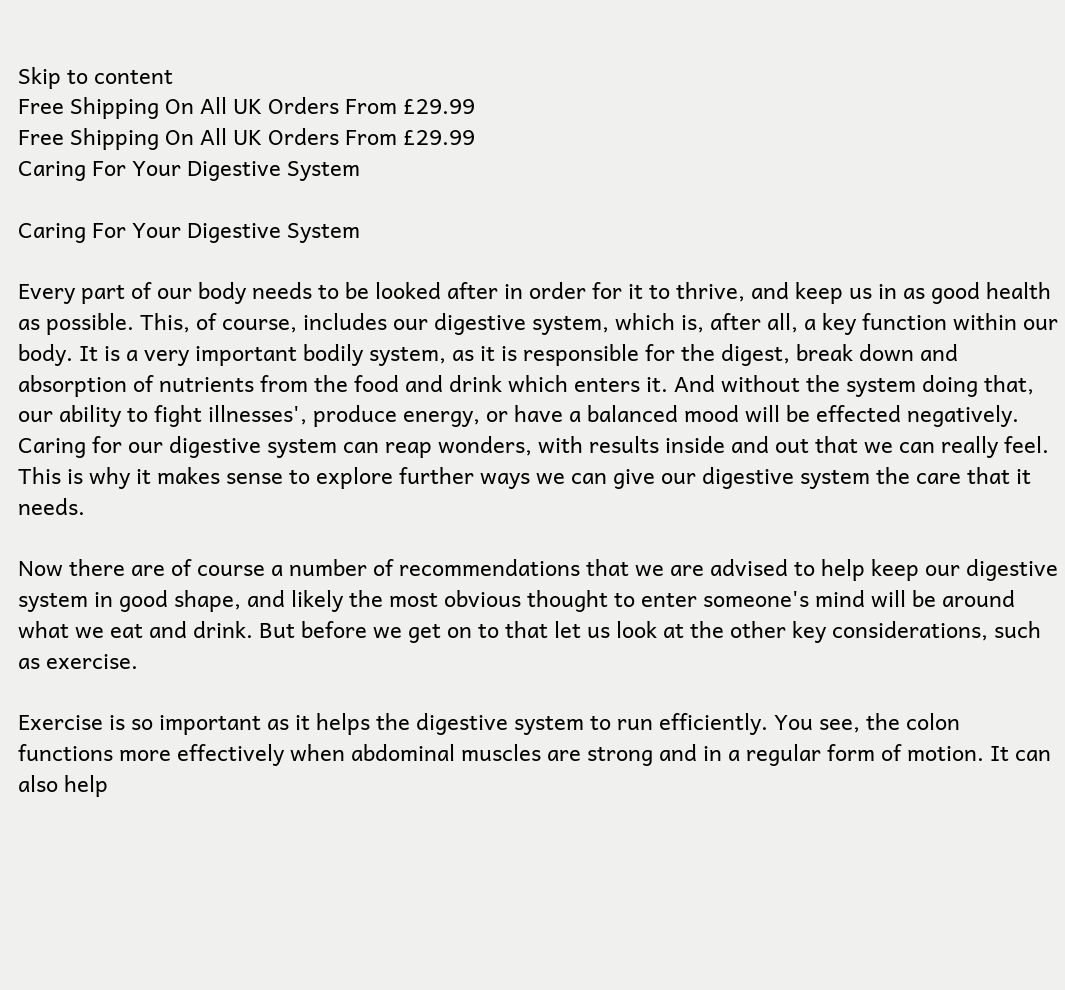Skip to content
Free Shipping On All UK Orders From £29.99
Free Shipping On All UK Orders From £29.99
Caring For Your Digestive System

Caring For Your Digestive System

Every part of our body needs to be looked after in order for it to thrive, and keep us in as good health as possible. This, of course, includes our digestive system, which is, after all, a key function within our body. It is a very important bodily system, as it is responsible for the digest, break down and absorption of nutrients from the food and drink which enters it. And without the system doing that, our ability to fight illnesses', produce energy, or have a balanced mood will be effected negatively. Caring for our digestive system can reap wonders, with results inside and out that we can really feel. This is why it makes sense to explore further ways we can give our digestive system the care that it needs.

Now there are of course a number of recommendations that we are advised to help keep our digestive system in good shape, and likely the most obvious thought to enter someone's mind will be around what we eat and drink. But before we get on to that let us look at the other key considerations, such as exercise.

Exercise is so important as it helps the digestive system to run efficiently. You see, the colon functions more effectively when abdominal muscles are strong and in a regular form of motion. It can also help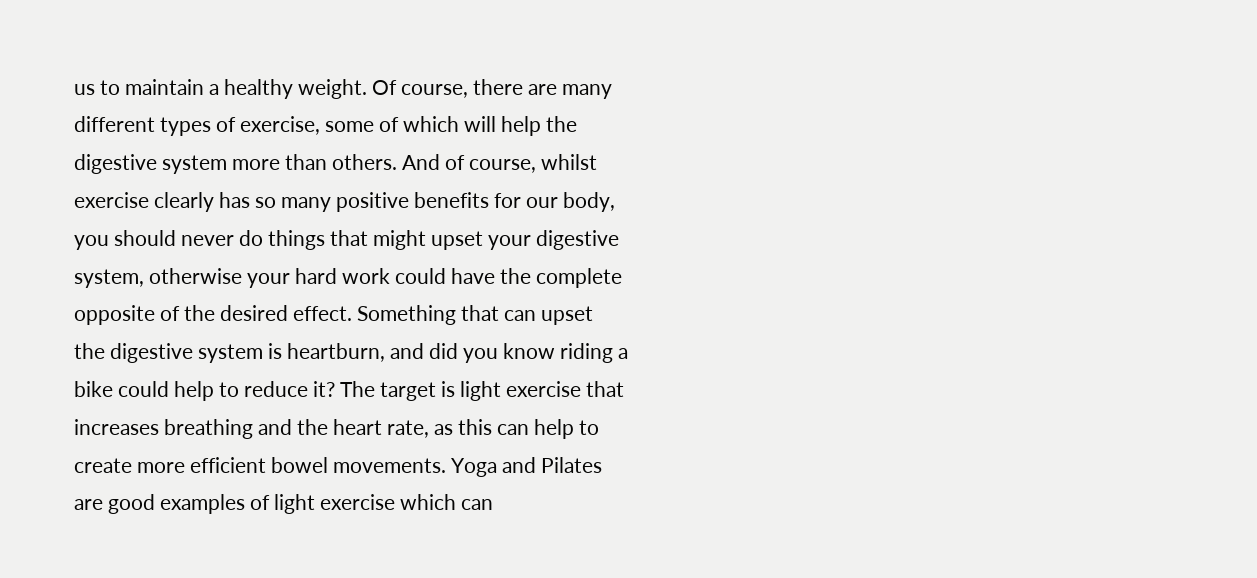us to maintain a healthy weight. Of course, there are many different types of exercise, some of which will help the digestive system more than others. And of course, whilst exercise clearly has so many positive benefits for our body, you should never do things that might upset your digestive system, otherwise your hard work could have the complete opposite of the desired effect. Something that can upset the digestive system is heartburn, and did you know riding a bike could help to reduce it? The target is light exercise that increases breathing and the heart rate, as this can help to create more efficient bowel movements. Yoga and Pilates are good examples of light exercise which can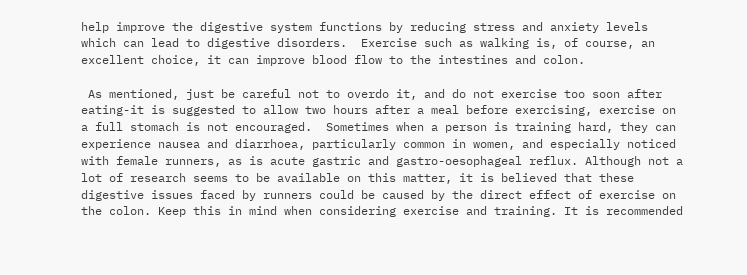help improve the digestive system functions by reducing stress and anxiety levels which can lead to digestive disorders.  Exercise such as walking is, of course, an excellent choice, it can improve blood flow to the intestines and colon.

 As mentioned, just be careful not to overdo it, and do not exercise too soon after eating-it is suggested to allow two hours after a meal before exercising, exercise on a full stomach is not encouraged.  Sometimes when a person is training hard, they can experience nausea and diarrhoea, particularly common in women, and especially noticed with female runners, as is acute gastric and gastro-oesophageal reflux. Although not a lot of research seems to be available on this matter, it is believed that these digestive issues faced by runners could be caused by the direct effect of exercise on the colon. Keep this in mind when considering exercise and training. It is recommended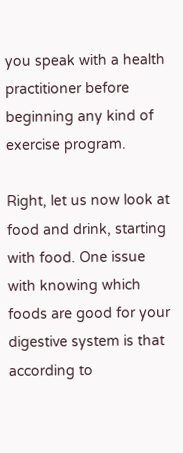you speak with a health practitioner before beginning any kind of exercise program.

Right, let us now look at food and drink, starting with food. One issue with knowing which foods are good for your digestive system is that according to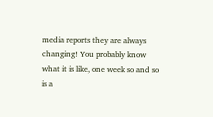media reports they are always changing! You probably know what it is like, one week so and so is a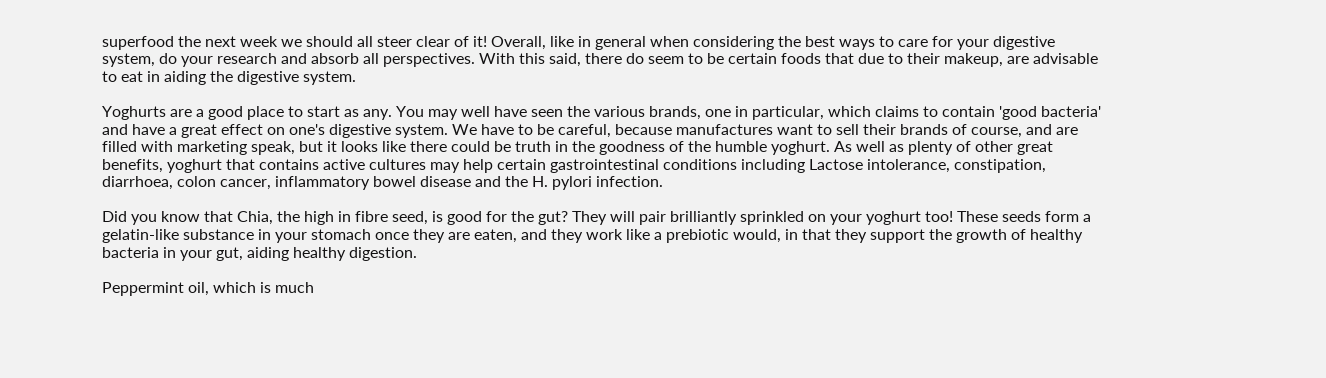superfood the next week we should all steer clear of it! Overall, like in general when considering the best ways to care for your digestive system, do your research and absorb all perspectives. With this said, there do seem to be certain foods that due to their makeup, are advisable to eat in aiding the digestive system.

Yoghurts are a good place to start as any. You may well have seen the various brands, one in particular, which claims to contain 'good bacteria' and have a great effect on one's digestive system. We have to be careful, because manufactures want to sell their brands of course, and are filled with marketing speak, but it looks like there could be truth in the goodness of the humble yoghurt. As well as plenty of other great benefits, yoghurt that contains active cultures may help certain gastrointestinal conditions including Lactose intolerance, constipation, diarrhoea, colon cancer, inflammatory bowel disease and the H. pylori infection.

Did you know that Chia, the high in fibre seed, is good for the gut? They will pair brilliantly sprinkled on your yoghurt too! These seeds form a gelatin-like substance in your stomach once they are eaten, and they work like a prebiotic would, in that they support the growth of healthy bacteria in your gut, aiding healthy digestion.

Peppermint oil, which is much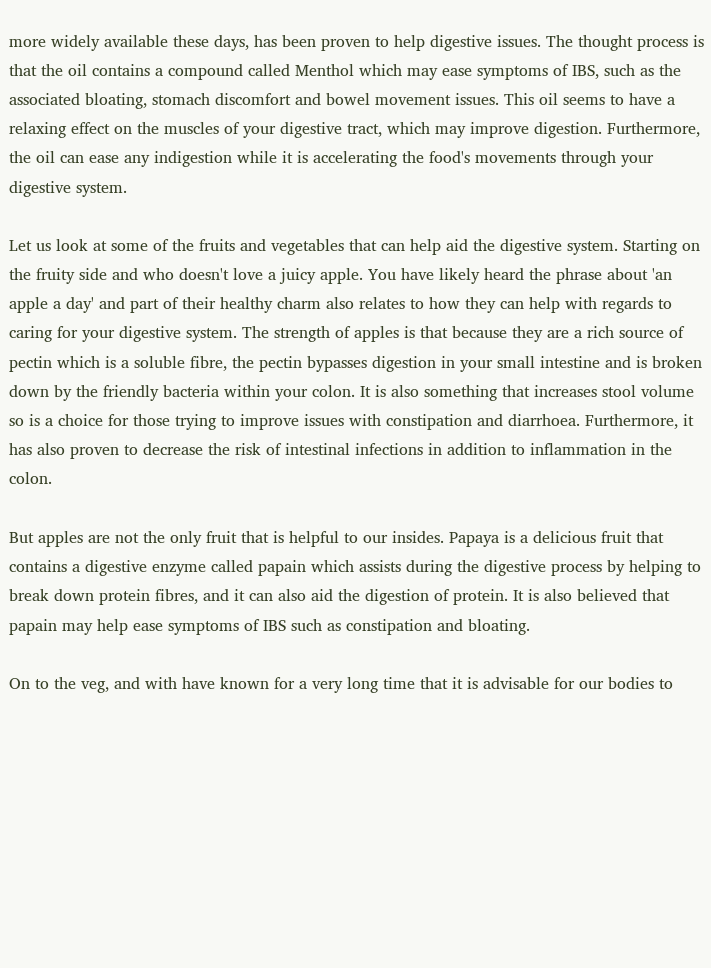more widely available these days, has been proven to help digestive issues. The thought process is that the oil contains a compound called Menthol which may ease symptoms of IBS, such as the associated bloating, stomach discomfort and bowel movement issues. This oil seems to have a relaxing effect on the muscles of your digestive tract, which may improve digestion. Furthermore, the oil can ease any indigestion while it is accelerating the food's movements through your digestive system.

Let us look at some of the fruits and vegetables that can help aid the digestive system. Starting on the fruity side and who doesn't love a juicy apple. You have likely heard the phrase about 'an apple a day' and part of their healthy charm also relates to how they can help with regards to caring for your digestive system. The strength of apples is that because they are a rich source of pectin which is a soluble fibre, the pectin bypasses digestion in your small intestine and is broken down by the friendly bacteria within your colon. It is also something that increases stool volume so is a choice for those trying to improve issues with constipation and diarrhoea. Furthermore, it has also proven to decrease the risk of intestinal infections in addition to inflammation in the colon.

But apples are not the only fruit that is helpful to our insides. Papaya is a delicious fruit that contains a digestive enzyme called papain which assists during the digestive process by helping to break down protein fibres, and it can also aid the digestion of protein. It is also believed that papain may help ease symptoms of IBS such as constipation and bloating.

On to the veg, and with have known for a very long time that it is advisable for our bodies to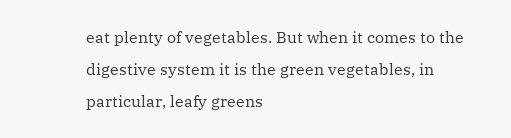eat plenty of vegetables. But when it comes to the digestive system it is the green vegetables, in particular, leafy greens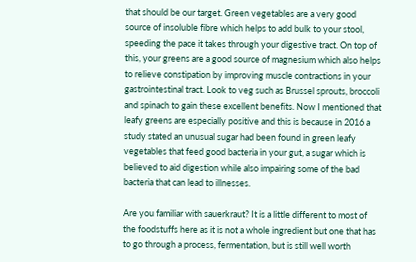that should be our target. Green vegetables are a very good source of insoluble fibre which helps to add bulk to your stool, speeding the pace it takes through your digestive tract. On top of this, your greens are a good source of magnesium which also helps to relieve constipation by improving muscle contractions in your gastrointestinal tract. Look to veg such as Brussel sprouts, broccoli and spinach to gain these excellent benefits. Now I mentioned that leafy greens are especially positive and this is because in 2016 a study stated an unusual sugar had been found in green leafy vegetables that feed good bacteria in your gut, a sugar which is believed to aid digestion while also impairing some of the bad bacteria that can lead to illnesses.

Are you familiar with sauerkraut? It is a little different to most of the foodstuffs here as it is not a whole ingredient but one that has to go through a process, fermentation, but is still well worth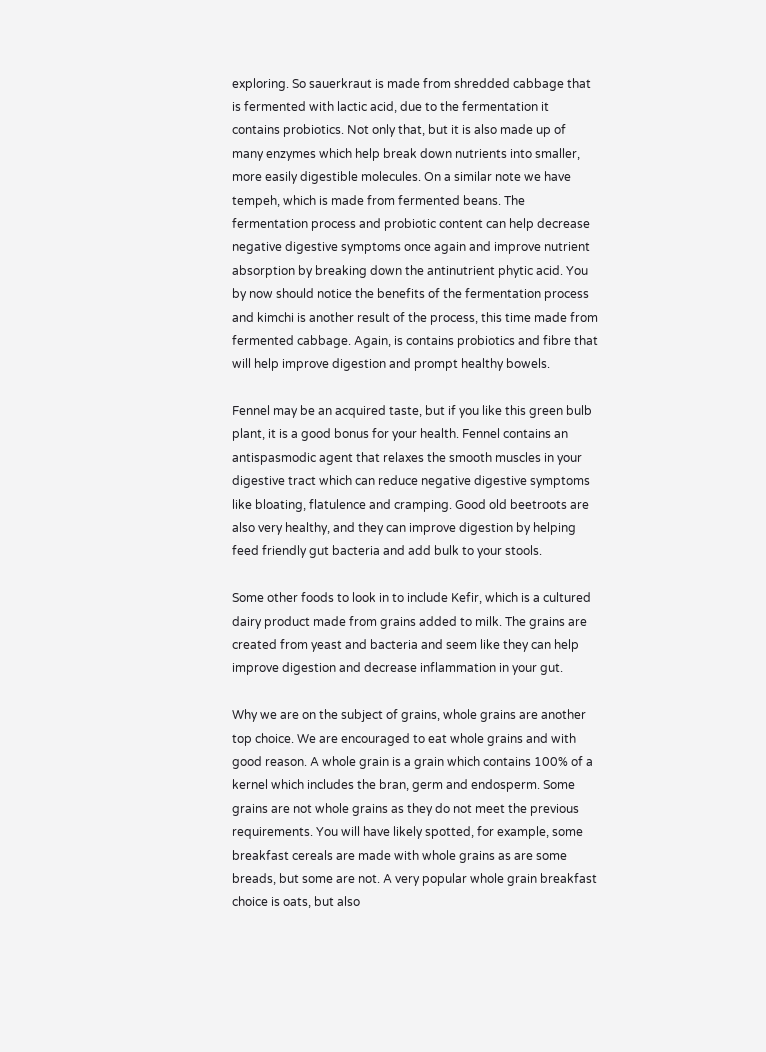exploring. So sauerkraut is made from shredded cabbage that is fermented with lactic acid, due to the fermentation it contains probiotics. Not only that, but it is also made up of many enzymes which help break down nutrients into smaller, more easily digestible molecules. On a similar note we have tempeh, which is made from fermented beans. The fermentation process and probiotic content can help decrease negative digestive symptoms once again and improve nutrient absorption by breaking down the antinutrient phytic acid. You by now should notice the benefits of the fermentation process and kimchi is another result of the process, this time made from fermented cabbage. Again, is contains probiotics and fibre that will help improve digestion and prompt healthy bowels.

Fennel may be an acquired taste, but if you like this green bulb plant, it is a good bonus for your health. Fennel contains an antispasmodic agent that relaxes the smooth muscles in your digestive tract which can reduce negative digestive symptoms like bloating, flatulence and cramping. Good old beetroots are also very healthy, and they can improve digestion by helping feed friendly gut bacteria and add bulk to your stools.

Some other foods to look in to include Kefir, which is a cultured dairy product made from grains added to milk. The grains are created from yeast and bacteria and seem like they can help improve digestion and decrease inflammation in your gut.

Why we are on the subject of grains, whole grains are another top choice. We are encouraged to eat whole grains and with good reason. A whole grain is a grain which contains 100% of a kernel which includes the bran, germ and endosperm. Some grains are not whole grains as they do not meet the previous requirements. You will have likely spotted, for example, some breakfast cereals are made with whole grains as are some breads, but some are not. A very popular whole grain breakfast choice is oats, but also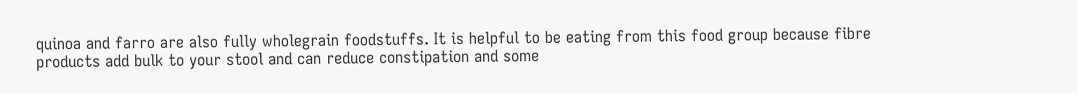quinoa and farro are also fully wholegrain foodstuffs. It is helpful to be eating from this food group because fibre products add bulk to your stool and can reduce constipation and some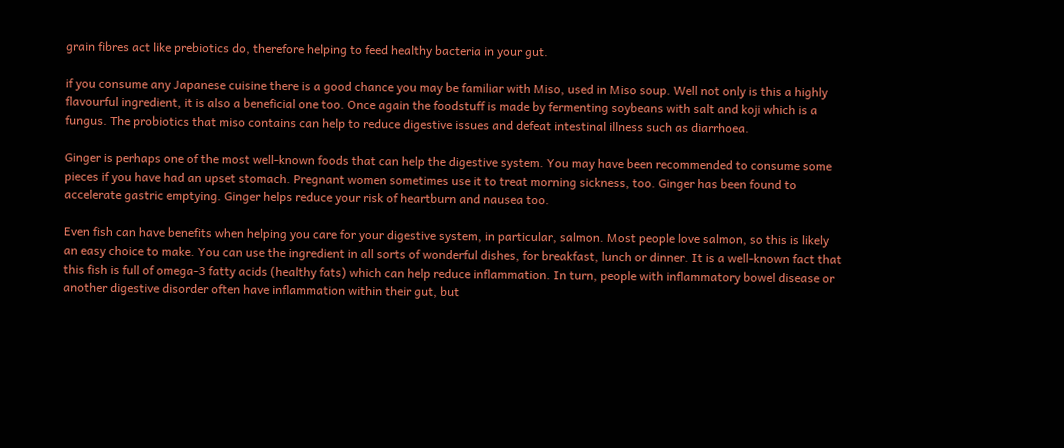grain fibres act like prebiotics do, therefore helping to feed healthy bacteria in your gut.

if you consume any Japanese cuisine there is a good chance you may be familiar with Miso, used in Miso soup. Well not only is this a highly flavourful ingredient, it is also a beneficial one too. Once again the foodstuff is made by fermenting soybeans with salt and koji which is a fungus. The probiotics that miso contains can help to reduce digestive issues and defeat intestinal illness such as diarrhoea.

Ginger is perhaps one of the most well-known foods that can help the digestive system. You may have been recommended to consume some pieces if you have had an upset stomach. Pregnant women sometimes use it to treat morning sickness, too. Ginger has been found to accelerate gastric emptying. Ginger helps reduce your risk of heartburn and nausea too.

Even fish can have benefits when helping you care for your digestive system, in particular, salmon. Most people love salmon, so this is likely an easy choice to make. You can use the ingredient in all sorts of wonderful dishes, for breakfast, lunch or dinner. It is a well-known fact that this fish is full of omega-3 fatty acids (healthy fats) which can help reduce inflammation. In turn, people with inflammatory bowel disease or another digestive disorder often have inflammation within their gut, but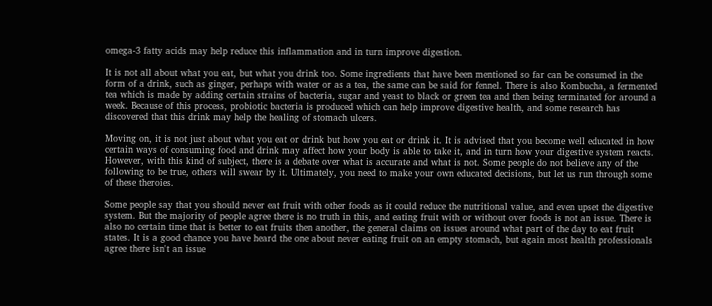omega-3 fatty acids may help reduce this inflammation and in turn improve digestion.

It is not all about what you eat, but what you drink too. Some ingredients that have been mentioned so far can be consumed in the form of a drink, such as ginger, perhaps with water or as a tea, the same can be said for fennel. There is also Kombucha, a fermented tea which is made by adding certain strains of bacteria, sugar and yeast to black or green tea and then being terminated for around a week. Because of this process, probiotic bacteria is produced which can help improve digestive health, and some research has discovered that this drink may help the healing of stomach ulcers.

Moving on, it is not just about what you eat or drink but how you eat or drink it. It is advised that you become well educated in how certain ways of consuming food and drink may affect how your body is able to take it, and in turn how your digestive system reacts. However, with this kind of subject, there is a debate over what is accurate and what is not. Some people do not believe any of the following to be true, others will swear by it. Ultimately, you need to make your own educated decisions, but let us run through some of these theroies.

Some people say that you should never eat fruit with other foods as it could reduce the nutritional value, and even upset the digestive system. But the majority of people agree there is no truth in this, and eating fruit with or without over foods is not an issue. There is also no certain time that is better to eat fruits then another, the general claims on issues around what part of the day to eat fruit states. It is a good chance you have heard the one about never eating fruit on an empty stomach, but again most health professionals agree there isn't an issue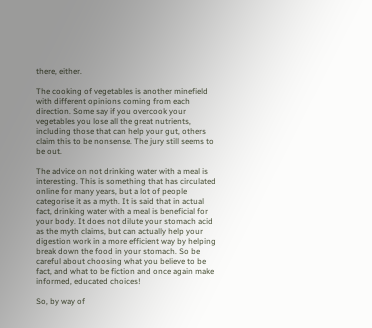there, either.

The cooking of vegetables is another minefield with different opinions coming from each direction. Some say if you overcook your vegetables you lose all the great nutrients, including those that can help your gut, others claim this to be nonsense. The jury still seems to be out.

The advice on not drinking water with a meal is interesting. This is something that has circulated online for many years, but a lot of people categorise it as a myth. It is said that in actual fact, drinking water with a meal is beneficial for your body. It does not dilute your stomach acid as the myth claims, but can actually help your digestion work in a more efficient way by helping break down the food in your stomach. So be careful about choosing what you believe to be fact, and what to be fiction and once again make informed, educated choices!

So, by way of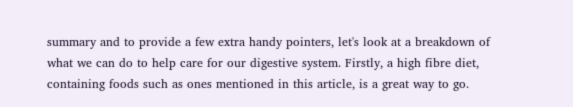summary and to provide a few extra handy pointers, let's look at a breakdown of what we can do to help care for our digestive system. Firstly, a high fibre diet, containing foods such as ones mentioned in this article, is a great way to go.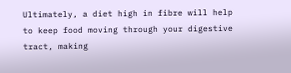Ultimately, a diet high in fibre will help to keep food moving through your digestive tract, making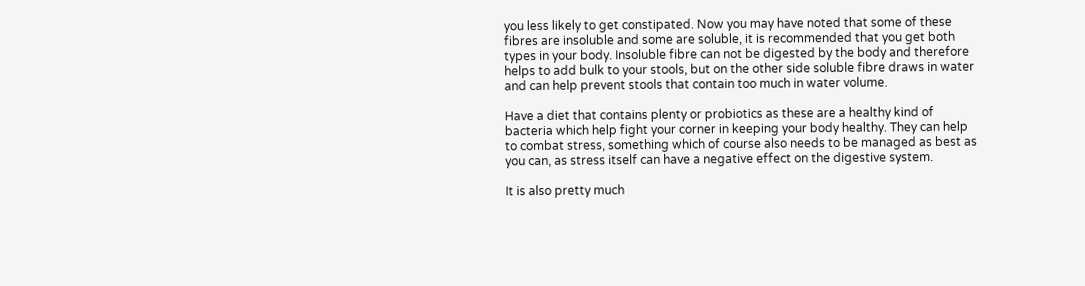you less likely to get constipated. Now you may have noted that some of these fibres are insoluble and some are soluble, it is recommended that you get both types in your body. Insoluble fibre can not be digested by the body and therefore helps to add bulk to your stools, but on the other side soluble fibre draws in water and can help prevent stools that contain too much in water volume.

Have a diet that contains plenty or probiotics as these are a healthy kind of bacteria which help fight your corner in keeping your body healthy. They can help to combat stress, something which of course also needs to be managed as best as you can, as stress itself can have a negative effect on the digestive system.

It is also pretty much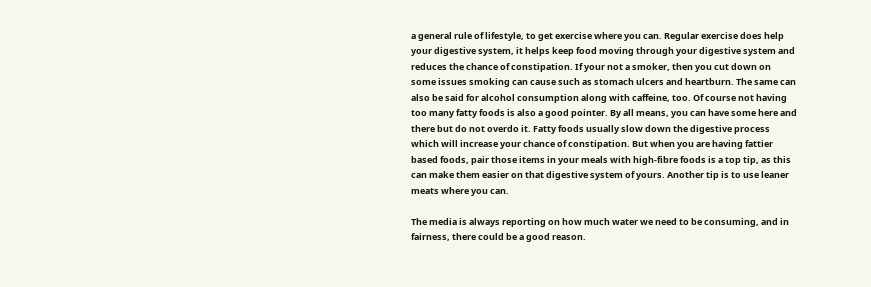a general rule of lifestyle, to get exercise where you can. Regular exercise does help your digestive system, it helps keep food moving through your digestive system and reduces the chance of constipation. If your not a smoker, then you cut down on some issues smoking can cause such as stomach ulcers and heartburn. The same can also be said for alcohol consumption along with caffeine, too. Of course not having too many fatty foods is also a good pointer. By all means, you can have some here and there but do not overdo it. Fatty foods usually slow down the digestive process which will increase your chance of constipation. But when you are having fattier based foods, pair those items in your meals with high-fibre foods is a top tip, as this can make them easier on that digestive system of yours. Another tip is to use leaner meats where you can.

The media is always reporting on how much water we need to be consuming, and in fairness, there could be a good reason.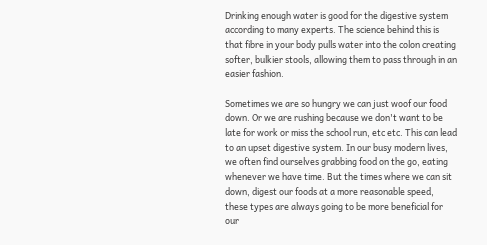Drinking enough water is good for the digestive system according to many experts. The science behind this is that fibre in your body pulls water into the colon creating softer, bulkier stools, allowing them to pass through in an easier fashion.

Sometimes we are so hungry we can just woof our food down. Or we are rushing because we don't want to be late for work or miss the school run, etc etc. This can lead to an upset digestive system. In our busy modern lives, we often find ourselves grabbing food on the go, eating whenever we have time. But the times where we can sit down, digest our foods at a more reasonable speed, these types are always going to be more beneficial for our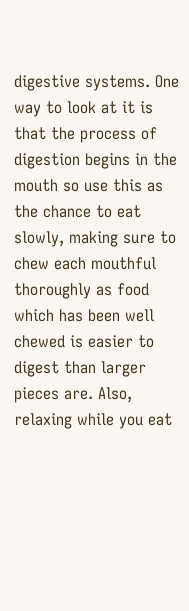digestive systems. One way to look at it is that the process of digestion begins in the mouth so use this as the chance to eat slowly, making sure to chew each mouthful thoroughly as food which has been well chewed is easier to digest than larger pieces are. Also, relaxing while you eat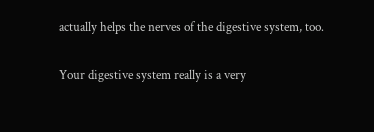actually helps the nerves of the digestive system, too.

Your digestive system really is a very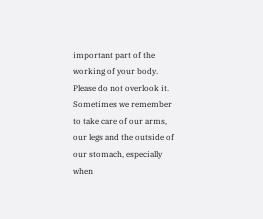important part of the working of your body. Please do not overlook it. Sometimes we remember to take care of our arms, our legs and the outside of our stomach, especially when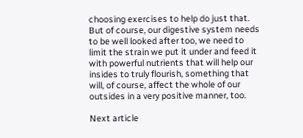choosing exercises to help do just that. But of course, our digestive system needs to be well looked after too, we need to limit the strain we put it under and feed it with powerful nutrients that will help our insides to truly flourish, something that will, of course, affect the whole of our outsides in a very positive manner, too.

Next article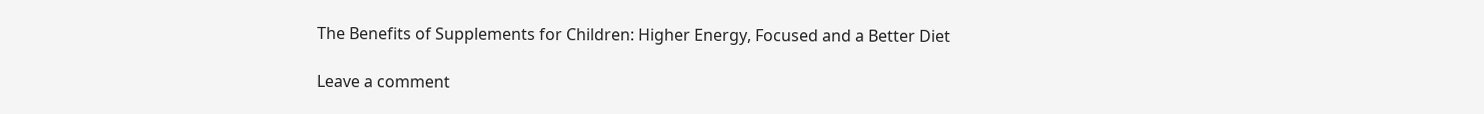The Benefits of Supplements for Children: Higher Energy, Focused and a Better Diet

Leave a comment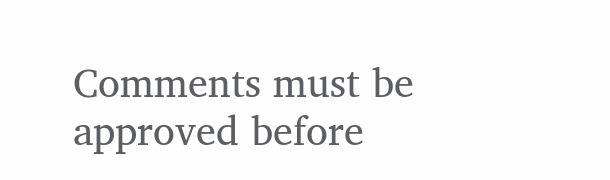Comments must be approved before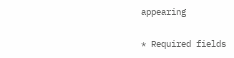appearing

* Required fields